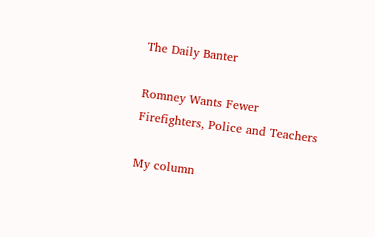The Daily Banter

Romney Wants Fewer Firefighters, Police and Teachers

My column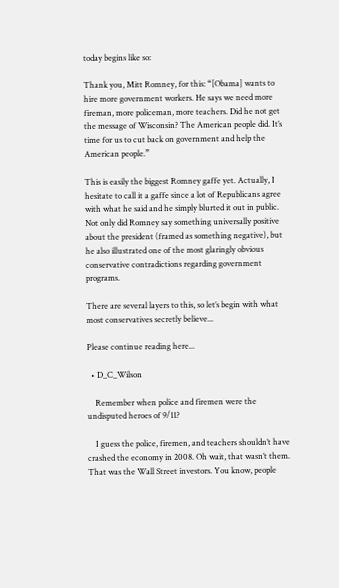today begins like so:

Thank you, Mitt Romney, for this: “[Obama] wants to hire more government workers. He says we need more fireman, more policeman, more teachers. Did he not get the message of Wisconsin? The American people did. It’s time for us to cut back on government and help the American people.”

This is easily the biggest Romney gaffe yet. Actually, I hesitate to call it a gaffe since a lot of Republicans agree with what he said and he simply blurted it out in public. Not only did Romney say something universally positive about the president (framed as something negative), but he also illustrated one of the most glaringly obvious conservative contradictions regarding government programs.

There are several layers to this, so let’s begin with what most conservatives secretly believe...

Please continue reading here...

  • D_C_Wilson

    Remember when police and firemen were the undisputed heroes of 9/11?

    I guess the police, firemen, and teachers shouldn’t have crashed the economy in 2008. Oh wait, that wasn’t them. That was the Wall Street investors. You know, people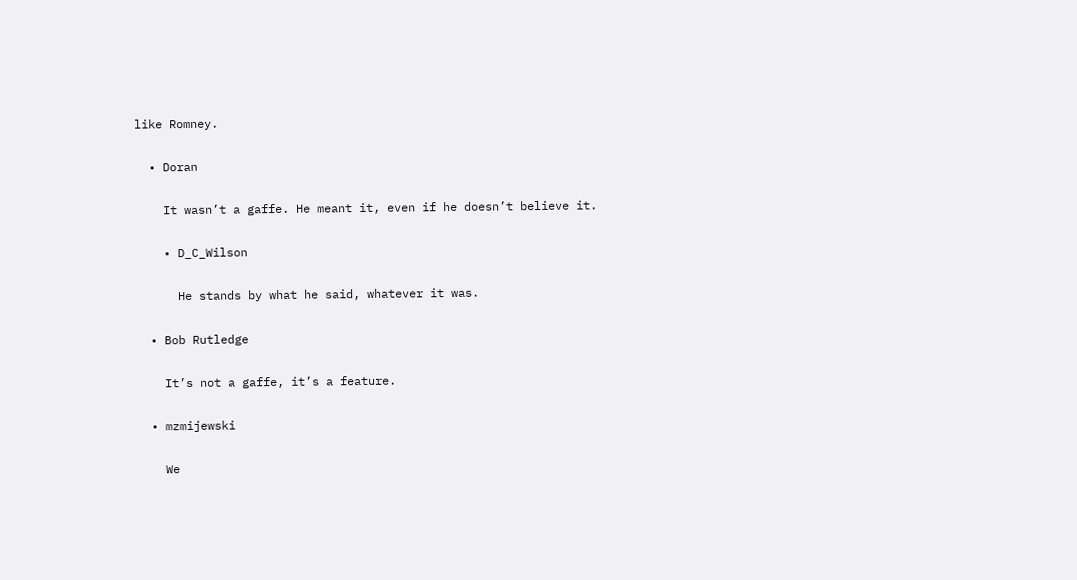like Romney.

  • Doran

    It wasn’t a gaffe. He meant it, even if he doesn’t believe it.

    • D_C_Wilson

      He stands by what he said, whatever it was.

  • Bob Rutledge

    It’s not a gaffe, it’s a feature.

  • mzmijewski

    We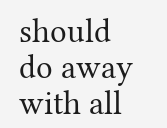should do away with all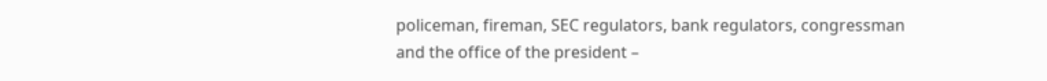policeman, fireman, SEC regulators, bank regulators, congressman and the office of the president –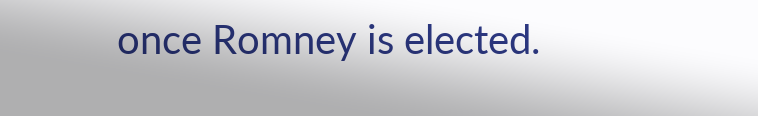once Romney is elected.